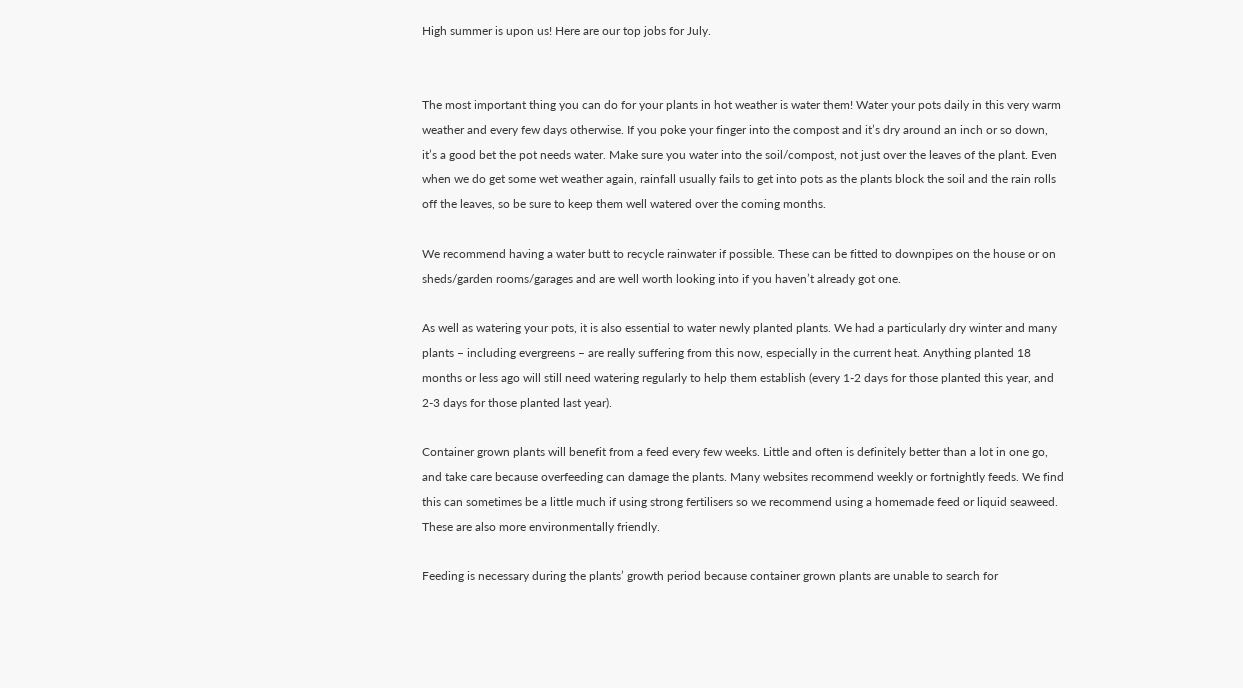High summer is upon us! Here are our top jobs for July.


The most important thing you can do for your plants in hot weather is water them! Water your pots daily in this very warm weather and every few days otherwise. If you poke your finger into the compost and it’s dry around an inch or so down, it’s a good bet the pot needs water. Make sure you water into the soil/compost, not just over the leaves of the plant. Even when we do get some wet weather again, rainfall usually fails to get into pots as the plants block the soil and the rain rolls off the leaves, so be sure to keep them well watered over the coming months.

We recommend having a water butt to recycle rainwater if possible. These can be fitted to downpipes on the house or on sheds/garden rooms/garages and are well worth looking into if you haven’t already got one.

As well as watering your pots, it is also essential to water newly planted plants. We had a particularly dry winter and many plants – including evergreens – are really suffering from this now, especially in the current heat. Anything planted 18 months or less ago will still need watering regularly to help them establish (every 1-2 days for those planted this year, and 2-3 days for those planted last year).

Container grown plants will benefit from a feed every few weeks. Little and often is definitely better than a lot in one go, and take care because overfeeding can damage the plants. Many websites recommend weekly or fortnightly feeds. We find this can sometimes be a little much if using strong fertilisers so we recommend using a homemade feed or liquid seaweed. These are also more environmentally friendly.

Feeding is necessary during the plants’ growth period because container grown plants are unable to search for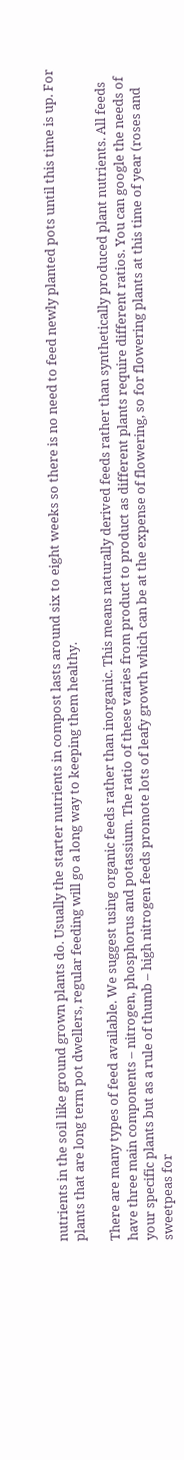nutrients in the soil like ground grown plants do. Usually the starter nutrients in compost lasts around six to eight weeks so there is no need to feed newly planted pots until this time is up. For plants that are long term pot dwellers, regular feeding will go a long way to keeping them healthy.

There are many types of feed available. We suggest using organic feeds rather than inorganic. This means naturally derived feeds rather than synthetically produced plant nutrients. All feeds have three main components – nitrogen, phosphorus and potassium. The ratio of these varies from product to product as different plants require different ratios. You can google the needs of your specific plants but as a rule of thumb – high nitrogen feeds promote lots of leafy growth which can be at the expense of flowering, so for flowering plants at this time of year (roses and sweetpeas for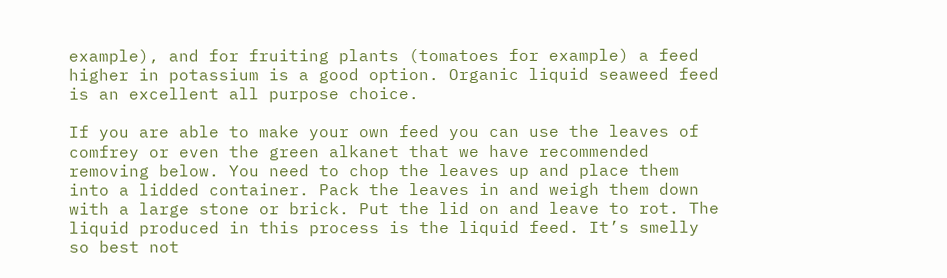example), and for fruiting plants (tomatoes for example) a feed higher in potassium is a good option. Organic liquid seaweed feed is an excellent all purpose choice.

If you are able to make your own feed you can use the leaves of comfrey or even the green alkanet that we have recommended removing below. You need to chop the leaves up and place them into a lidded container. Pack the leaves in and weigh them down with a large stone or brick. Put the lid on and leave to rot. The liquid produced in this process is the liquid feed. It’s smelly so best not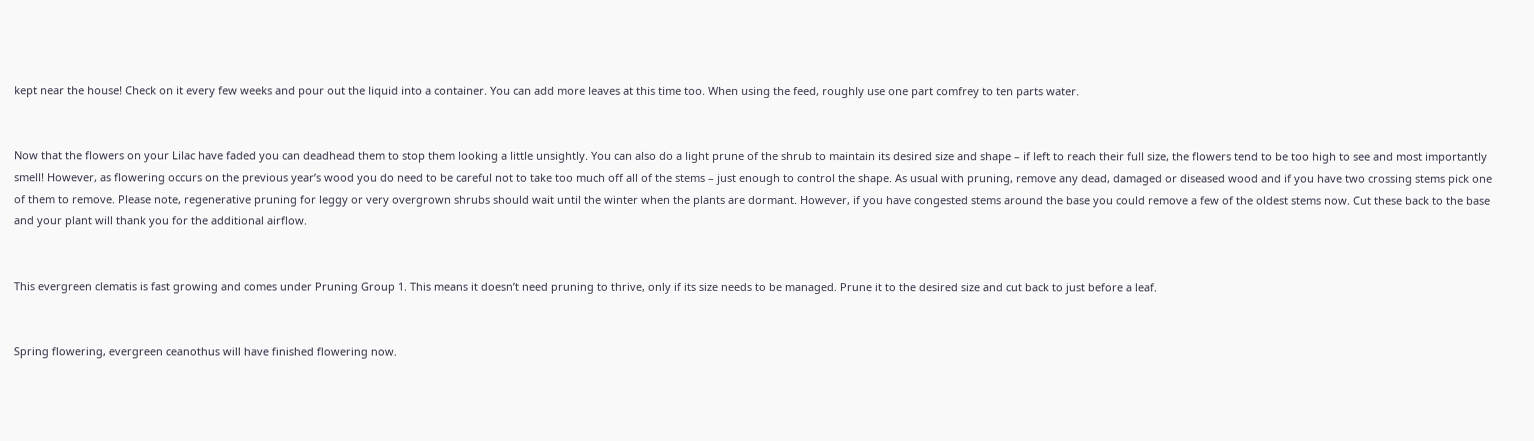kept near the house! Check on it every few weeks and pour out the liquid into a container. You can add more leaves at this time too. When using the feed, roughly use one part comfrey to ten parts water.


Now that the flowers on your Lilac have faded you can deadhead them to stop them looking a little unsightly. You can also do a light prune of the shrub to maintain its desired size and shape – if left to reach their full size, the flowers tend to be too high to see and most importantly smell! However, as flowering occurs on the previous year’s wood you do need to be careful not to take too much off all of the stems – just enough to control the shape. As usual with pruning, remove any dead, damaged or diseased wood and if you have two crossing stems pick one of them to remove. Please note, regenerative pruning for leggy or very overgrown shrubs should wait until the winter when the plants are dormant. However, if you have congested stems around the base you could remove a few of the oldest stems now. Cut these back to the base and your plant will thank you for the additional airflow.


This evergreen clematis is fast growing and comes under Pruning Group 1. This means it doesn’t need pruning to thrive, only if its size needs to be managed. Prune it to the desired size and cut back to just before a leaf.


Spring flowering, evergreen ceanothus will have finished flowering now.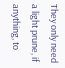They only need a light prune, if anything, to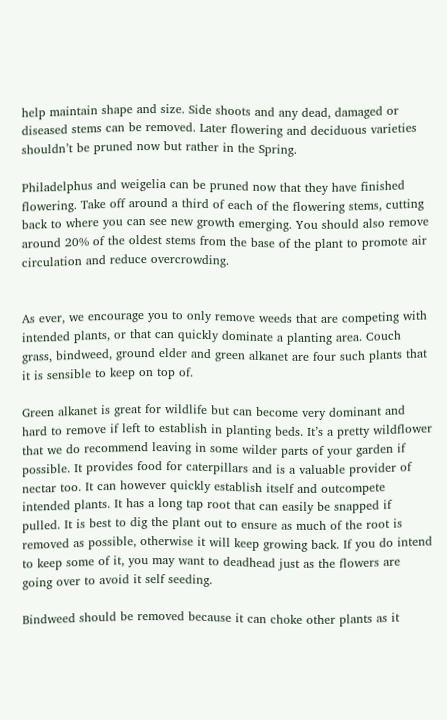help maintain shape and size. Side shoots and any dead, damaged or diseased stems can be removed. Later flowering and deciduous varieties shouldn’t be pruned now but rather in the Spring.

Philadelphus and weigelia can be pruned now that they have finished flowering. Take off around a third of each of the flowering stems, cutting back to where you can see new growth emerging. You should also remove around 20% of the oldest stems from the base of the plant to promote air circulation and reduce overcrowding.


As ever, we encourage you to only remove weeds that are competing with intended plants, or that can quickly dominate a planting area. Couch grass, bindweed, ground elder and green alkanet are four such plants that it is sensible to keep on top of.

Green alkanet is great for wildlife but can become very dominant and hard to remove if left to establish in planting beds. It’s a pretty wildflower that we do recommend leaving in some wilder parts of your garden if possible. It provides food for caterpillars and is a valuable provider of nectar too. It can however quickly establish itself and outcompete intended plants. It has a long tap root that can easily be snapped if pulled. It is best to dig the plant out to ensure as much of the root is removed as possible, otherwise it will keep growing back. If you do intend to keep some of it, you may want to deadhead just as the flowers are going over to avoid it self seeding.

Bindweed should be removed because it can choke other plants as it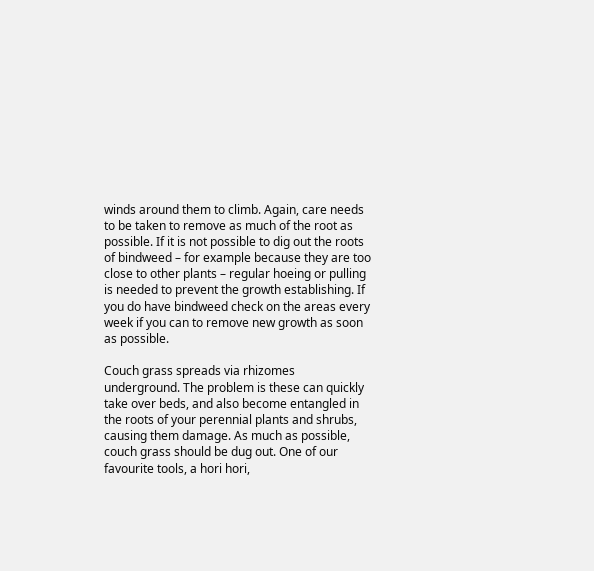winds around them to climb. Again, care needs to be taken to remove as much of the root as possible. If it is not possible to dig out the roots of bindweed – for example because they are too close to other plants – regular hoeing or pulling is needed to prevent the growth establishing. If you do have bindweed check on the areas every week if you can to remove new growth as soon as possible.

Couch grass spreads via rhizomes underground. The problem is these can quickly take over beds, and also become entangled in the roots of your perennial plants and shrubs, causing them damage. As much as possible, couch grass should be dug out. One of our favourite tools, a hori hori,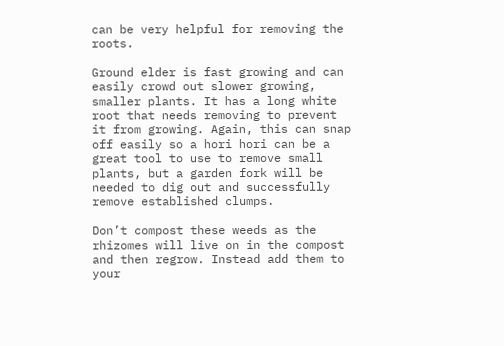can be very helpful for removing the roots.

Ground elder is fast growing and can easily crowd out slower growing, smaller plants. It has a long white root that needs removing to prevent it from growing. Again, this can snap off easily so a hori hori can be a great tool to use to remove small plants, but a garden fork will be needed to dig out and successfully remove established clumps.

Don’t compost these weeds as the rhizomes will live on in the compost and then regrow. Instead add them to your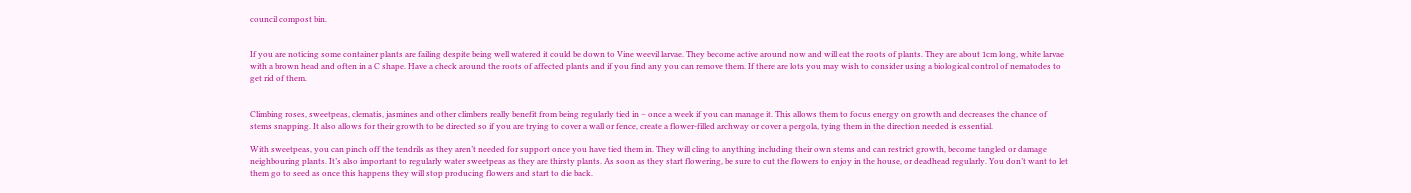council compost bin.


If you are noticing some container plants are failing despite being well watered it could be down to Vine weevil larvae. They become active around now and will eat the roots of plants. They are about 1cm long, white larvae with a brown head and often in a C shape. Have a check around the roots of affected plants and if you find any you can remove them. If there are lots you may wish to consider using a biological control of nematodes to get rid of them.


Climbing roses, sweetpeas, clematis, jasmines and other climbers really benefit from being regularly tied in – once a week if you can manage it. This allows them to focus energy on growth and decreases the chance of stems snapping. It also allows for their growth to be directed so if you are trying to cover a wall or fence, create a flower-filled archway or cover a pergola, tying them in the direction needed is essential.

With sweetpeas, you can pinch off the tendrils as they aren’t needed for support once you have tied them in. They will cling to anything including their own stems and can restrict growth, become tangled or damage neighbouring plants. It’s also important to regularly water sweetpeas as they are thirsty plants. As soon as they start flowering, be sure to cut the flowers to enjoy in the house, or deadhead regularly. You don’t want to let them go to seed as once this happens they will stop producing flowers and start to die back.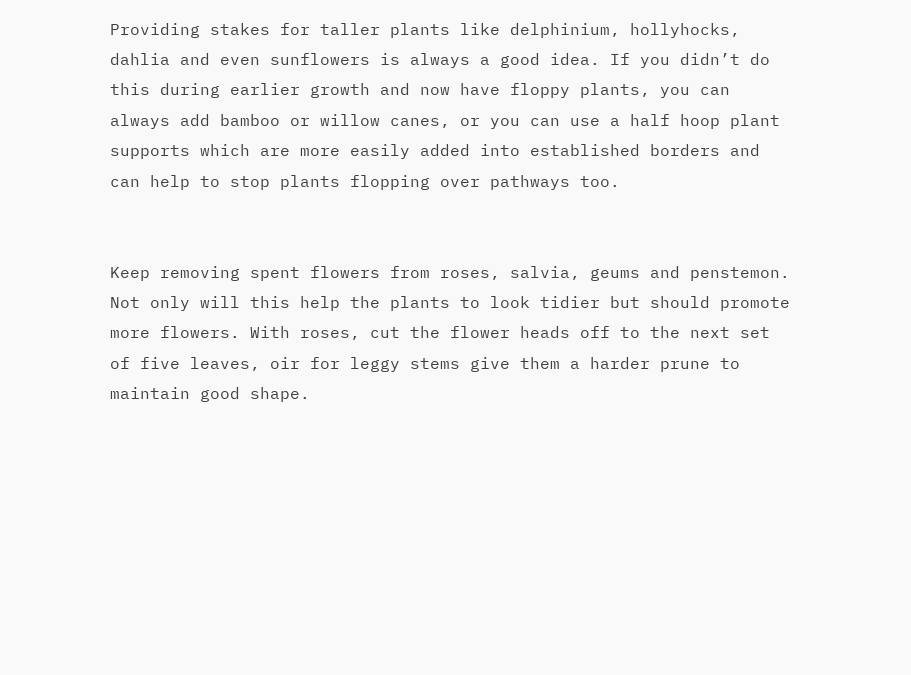Providing stakes for taller plants like delphinium, hollyhocks, dahlia and even sunflowers is always a good idea. If you didn’t do this during earlier growth and now have floppy plants, you can always add bamboo or willow canes, or you can use a half hoop plant supports which are more easily added into established borders and can help to stop plants flopping over pathways too.


Keep removing spent flowers from roses, salvia, geums and penstemon. Not only will this help the plants to look tidier but should promote more flowers. With roses, cut the flower heads off to the next set of five leaves, oir for leggy stems give them a harder prune to maintain good shape.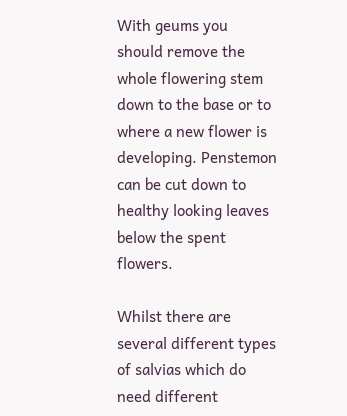With geums you should remove the whole flowering stem down to the base or to where a new flower is developing. Penstemon can be cut down to healthy looking leaves below the spent flowers.

Whilst there are several different types of salvias which do need different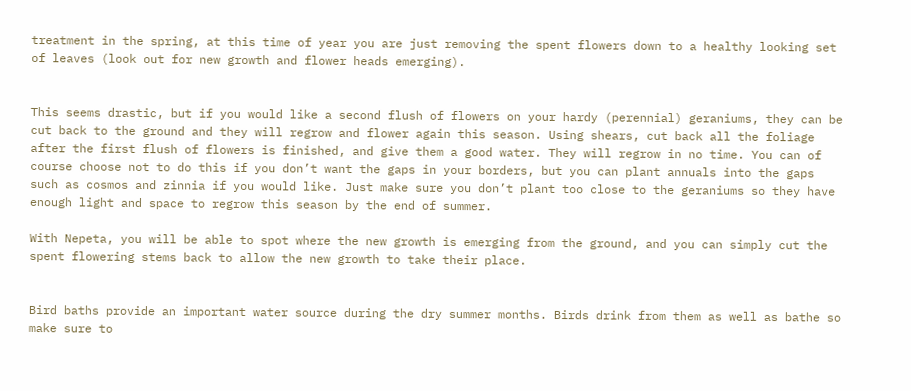treatment in the spring, at this time of year you are just removing the spent flowers down to a healthy looking set of leaves (look out for new growth and flower heads emerging).


This seems drastic, but if you would like a second flush of flowers on your hardy (perennial) geraniums, they can be cut back to the ground and they will regrow and flower again this season. Using shears, cut back all the foliage after the first flush of flowers is finished, and give them a good water. They will regrow in no time. You can of course choose not to do this if you don’t want the gaps in your borders, but you can plant annuals into the gaps such as cosmos and zinnia if you would like. Just make sure you don’t plant too close to the geraniums so they have enough light and space to regrow this season by the end of summer.

With Nepeta, you will be able to spot where the new growth is emerging from the ground, and you can simply cut the spent flowering stems back to allow the new growth to take their place.


Bird baths provide an important water source during the dry summer months. Birds drink from them as well as bathe so make sure to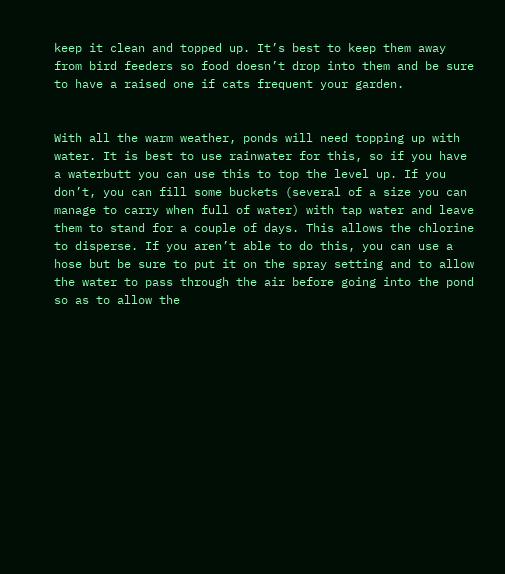keep it clean and topped up. It’s best to keep them away from bird feeders so food doesn’t drop into them and be sure to have a raised one if cats frequent your garden.


With all the warm weather, ponds will need topping up with water. It is best to use rainwater for this, so if you have a waterbutt you can use this to top the level up. If you don’t, you can fill some buckets (several of a size you can manage to carry when full of water) with tap water and leave them to stand for a couple of days. This allows the chlorine to disperse. If you aren’t able to do this, you can use a hose but be sure to put it on the spray setting and to allow the water to pass through the air before going into the pond so as to allow the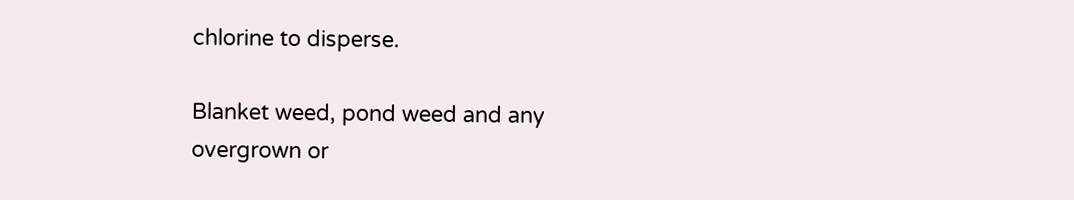chlorine to disperse.

Blanket weed, pond weed and any overgrown or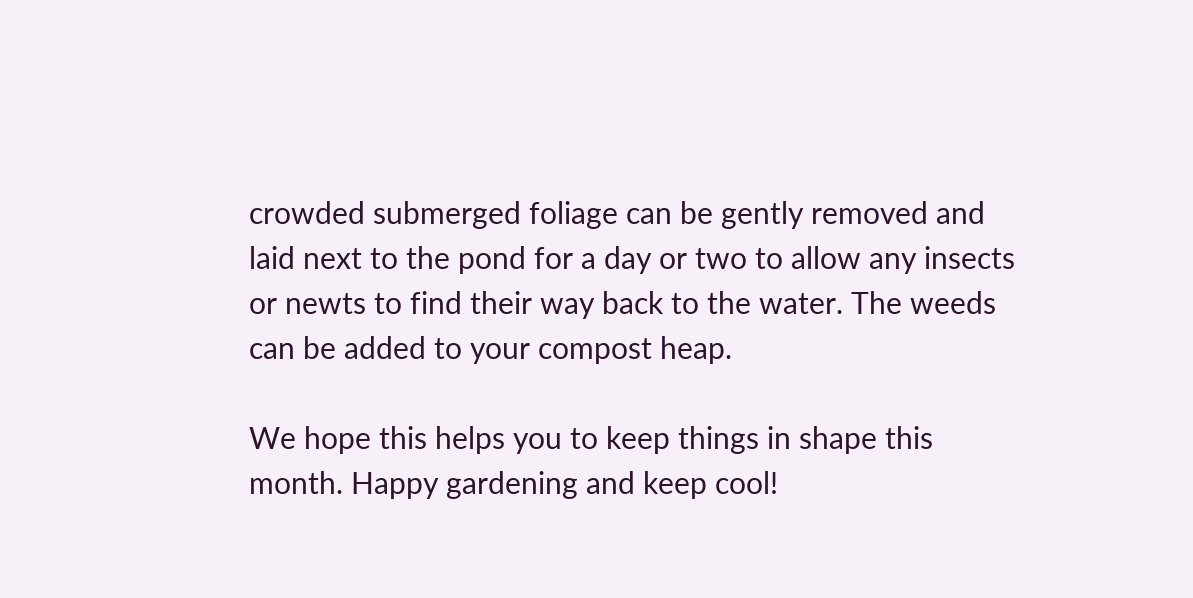crowded submerged foliage can be gently removed and laid next to the pond for a day or two to allow any insects or newts to find their way back to the water. The weeds can be added to your compost heap.

We hope this helps you to keep things in shape this month. Happy gardening and keep cool!